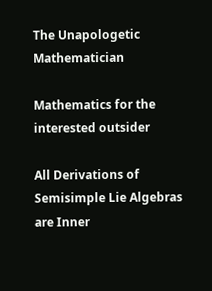The Unapologetic Mathematician

Mathematics for the interested outsider

All Derivations of Semisimple Lie Algebras are Inner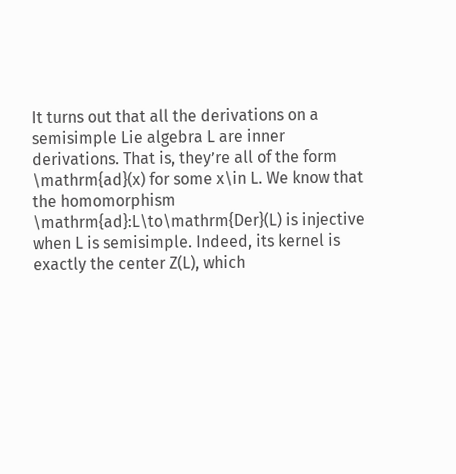It turns out that all the derivations on a semisimple Lie algebra L are inner derivations. That is, they’re all of the form \mathrm{ad}(x) for some x\in L. We know that the homomorphism \mathrm{ad}:L\to\mathrm{Der}(L) is injective when L is semisimple. Indeed, its kernel is exactly the center Z(L), which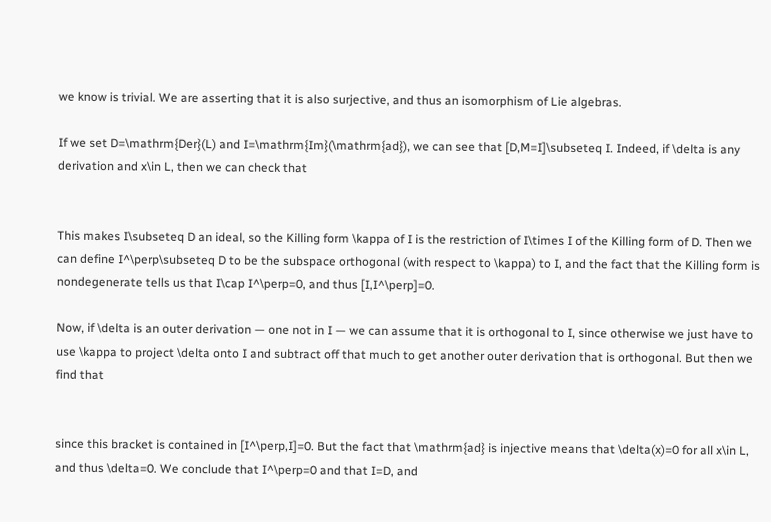we know is trivial. We are asserting that it is also surjective, and thus an isomorphism of Lie algebras.

If we set D=\mathrm{Der}(L) and I=\mathrm{Im}(\mathrm{ad}), we can see that [D,M=I]\subseteq I. Indeed, if \delta is any derivation and x\in L, then we can check that


This makes I\subseteq D an ideal, so the Killing form \kappa of I is the restriction of I\times I of the Killing form of D. Then we can define I^\perp\subseteq D to be the subspace orthogonal (with respect to \kappa) to I, and the fact that the Killing form is nondegenerate tells us that I\cap I^\perp=0, and thus [I,I^\perp]=0.

Now, if \delta is an outer derivation — one not in I — we can assume that it is orthogonal to I, since otherwise we just have to use \kappa to project \delta onto I and subtract off that much to get another outer derivation that is orthogonal. But then we find that


since this bracket is contained in [I^\perp,I]=0. But the fact that \mathrm{ad} is injective means that \delta(x)=0 for all x\in L, and thus \delta=0. We conclude that I^\perp=0 and that I=D, and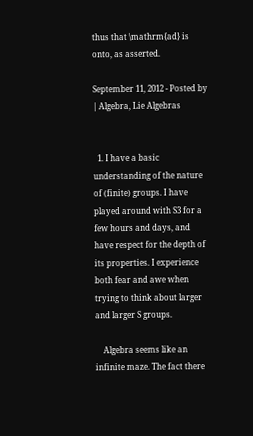thus that \mathrm{ad} is onto, as asserted.

September 11, 2012 - Posted by | Algebra, Lie Algebras


  1. I have a basic understanding of the nature of (finite) groups. I have played around with S3 for a few hours and days, and have respect for the depth of its properties. I experience both fear and awe when trying to think about larger and larger S groups.

    Algebra seems like an infinite maze. The fact there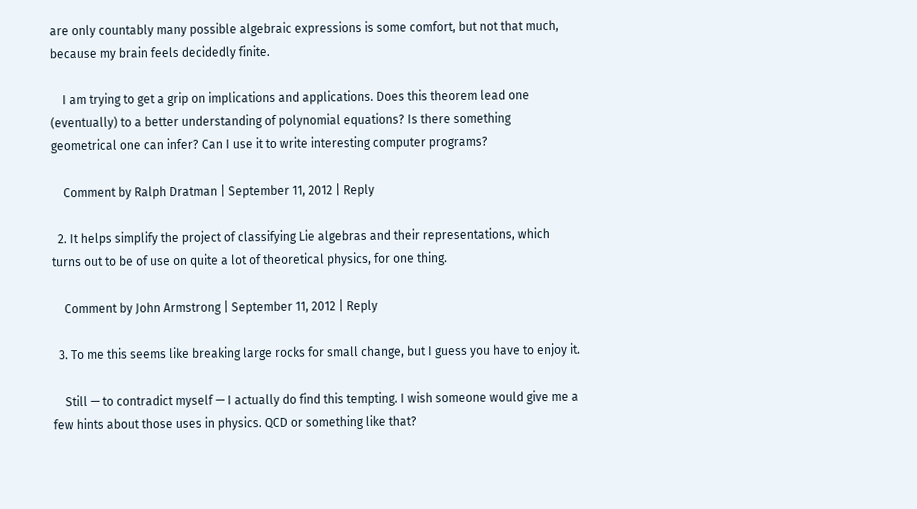are only countably many possible algebraic expressions is some comfort, but not that much, because my brain feels decidedly finite.

    I am trying to get a grip on implications and applications. Does this theorem lead one (eventually) to a better understanding of polynomial equations? Is there something geometrical one can infer? Can I use it to write interesting computer programs?

    Comment by Ralph Dratman | September 11, 2012 | Reply

  2. It helps simplify the project of classifying Lie algebras and their representations, which turns out to be of use on quite a lot of theoretical physics, for one thing.

    Comment by John Armstrong | September 11, 2012 | Reply

  3. To me this seems like breaking large rocks for small change, but I guess you have to enjoy it.

    Still — to contradict myself — I actually do find this tempting. I wish someone would give me a few hints about those uses in physics. QCD or something like that?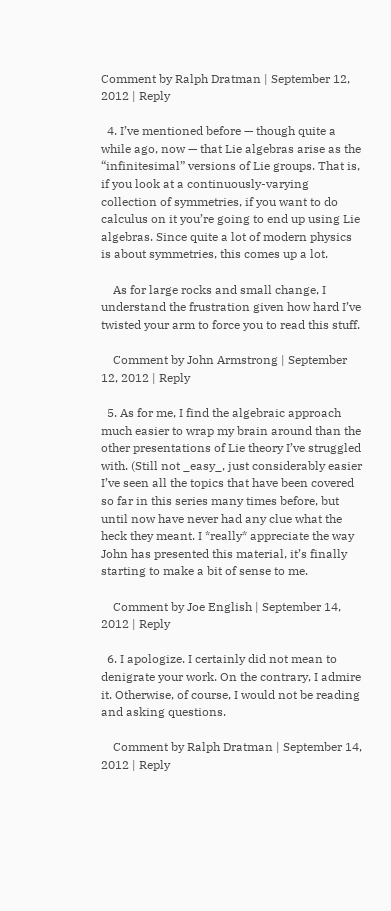Comment by Ralph Dratman | September 12, 2012 | Reply

  4. I’ve mentioned before — though quite a while ago, now — that Lie algebras arise as the “infinitesimal” versions of Lie groups. That is, if you look at a continuously-varying collection of symmetries, if you want to do calculus on it you’re going to end up using Lie algebras. Since quite a lot of modern physics is about symmetries, this comes up a lot.

    As for large rocks and small change, I understand the frustration given how hard I’ve twisted your arm to force you to read this stuff.

    Comment by John Armstrong | September 12, 2012 | Reply

  5. As for me, I find the algebraic approach much easier to wrap my brain around than the other presentations of Lie theory I’ve struggled with. (Still not _easy_, just considerably easier  I’ve seen all the topics that have been covered so far in this series many times before, but until now have never had any clue what the heck they meant. I *really* appreciate the way John has presented this material, it’s finally starting to make a bit of sense to me.

    Comment by Joe English | September 14, 2012 | Reply

  6. I apologize. I certainly did not mean to denigrate your work. On the contrary, I admire it. Otherwise, of course, I would not be reading and asking questions.

    Comment by Ralph Dratman | September 14, 2012 | Reply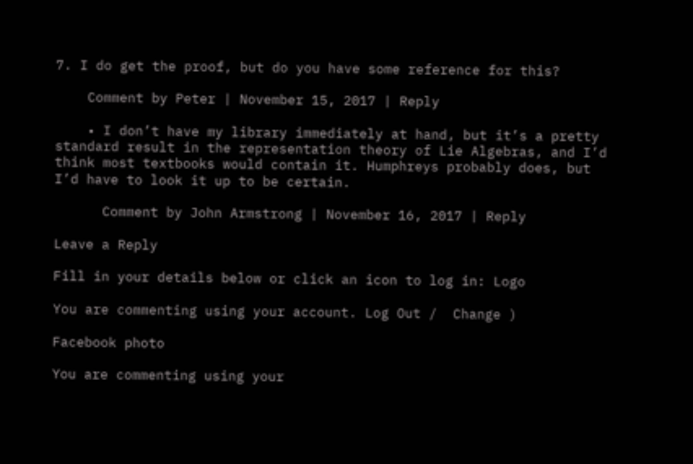7. I do get the proof, but do you have some reference for this?

    Comment by Peter | November 15, 2017 | Reply

    • I don’t have my library immediately at hand, but it’s a pretty standard result in the representation theory of Lie Algebras, and I’d think most textbooks would contain it. Humphreys probably does, but I’d have to look it up to be certain.

      Comment by John Armstrong | November 16, 2017 | Reply

Leave a Reply

Fill in your details below or click an icon to log in: Logo

You are commenting using your account. Log Out /  Change )

Facebook photo

You are commenting using your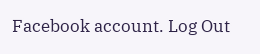Facebook account. Log Out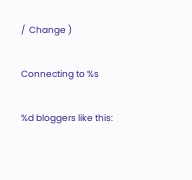/  Change )

Connecting to %s

%d bloggers like this: